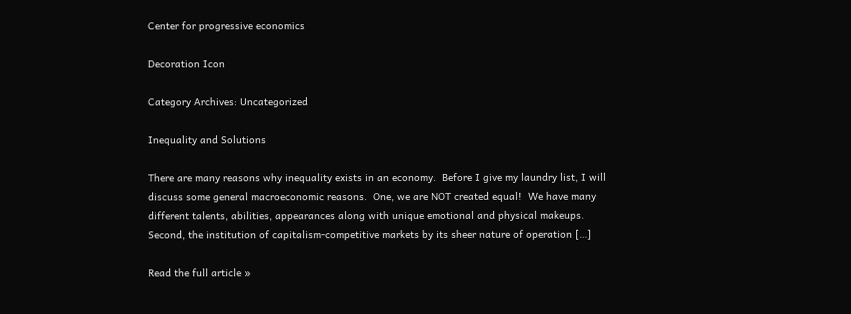Center for progressive economics

Decoration Icon

Category Archives: Uncategorized

Inequality and Solutions

There are many reasons why inequality exists in an economy.  Before I give my laundry list, I will discuss some general macroeconomic reasons.  One, we are NOT created equal!  We have many different talents, abilities, appearances along with unique emotional and physical makeups. Second, the institution of capitalism-competitive markets by its sheer nature of operation […]

Read the full article »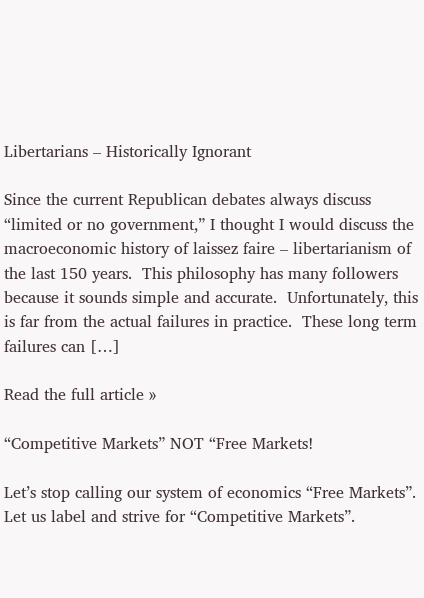Libertarians – Historically Ignorant

Since the current Republican debates always discuss “limited or no government,” I thought I would discuss the macroeconomic history of laissez faire – libertarianism of the last 150 years.  This philosophy has many followers because it sounds simple and accurate.  Unfortunately, this is far from the actual failures in practice.  These long term failures can […]

Read the full article »

“Competitive Markets” NOT “Free Markets!

Let’s stop calling our system of economics “Free Markets”. Let us label and strive for “Competitive Markets”.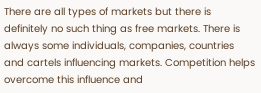There are all types of markets but there is definitely no such thing as free markets. There is always some individuals, companies, countries and cartels influencing markets. Competition helps overcome this influence and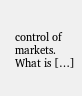control of markets. What is […]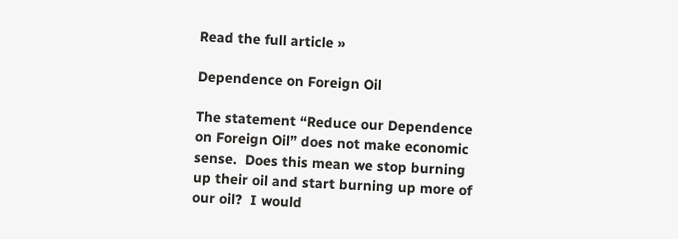Read the full article »

Dependence on Foreign Oil

The statement “Reduce our Dependence on Foreign Oil” does not make economic sense.  Does this mean we stop burning up their oil and start burning up more of our oil?  I would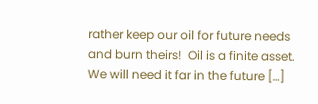rather keep our oil for future needs and burn theirs!  Oil is a finite asset.  We will need it far in the future […]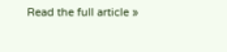Read the full article »